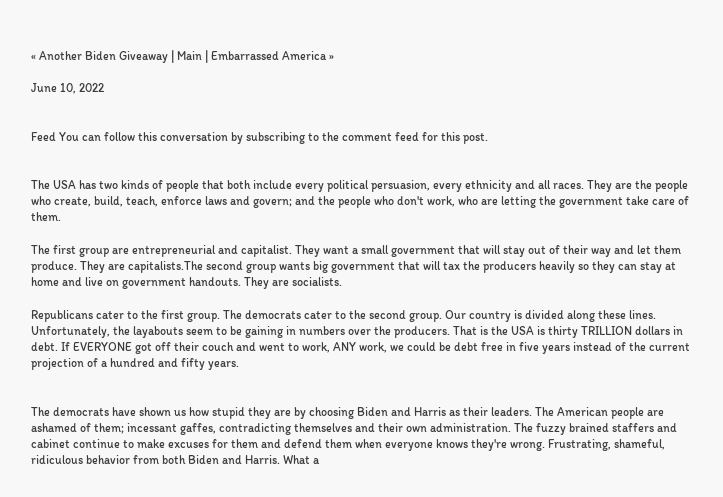« Another Biden Giveaway | Main | Embarrassed America »

June 10, 2022


Feed You can follow this conversation by subscribing to the comment feed for this post.


The USA has two kinds of people that both include every political persuasion, every ethnicity and all races. They are the people who create, build, teach, enforce laws and govern; and the people who don't work, who are letting the government take care of them.

The first group are entrepreneurial and capitalist. They want a small government that will stay out of their way and let them produce. They are capitalists.The second group wants big government that will tax the producers heavily so they can stay at home and live on government handouts. They are socialists.

Republicans cater to the first group. The democrats cater to the second group. Our country is divided along these lines. Unfortunately, the layabouts seem to be gaining in numbers over the producers. That is the USA is thirty TRILLION dollars in debt. If EVERYONE got off their couch and went to work, ANY work, we could be debt free in five years instead of the current projection of a hundred and fifty years.


The democrats have shown us how stupid they are by choosing Biden and Harris as their leaders. The American people are ashamed of them; incessant gaffes, contradicting themselves and their own administration. The fuzzy brained staffers and cabinet continue to make excuses for them and defend them when everyone knows they're wrong. Frustrating, shameful, ridiculous behavior from both Biden and Harris. What a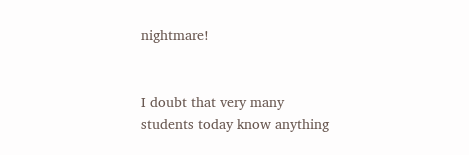nightmare!


I doubt that very many students today know anything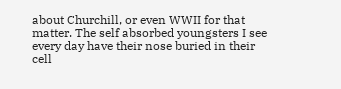about Churchill, or even WWII for that matter. The self absorbed youngsters I see every day have their nose buried in their cell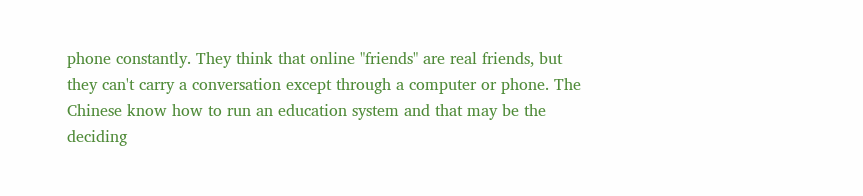phone constantly. They think that online "friends" are real friends, but they can't carry a conversation except through a computer or phone. The Chinese know how to run an education system and that may be the deciding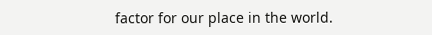factor for our place in the world.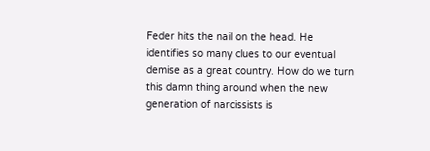Feder hits the nail on the head. He identifies so many clues to our eventual demise as a great country. How do we turn this damn thing around when the new generation of narcissists is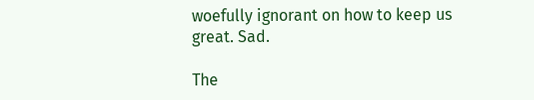woefully ignorant on how to keep us great. Sad.

The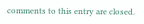comments to this entry are closed.